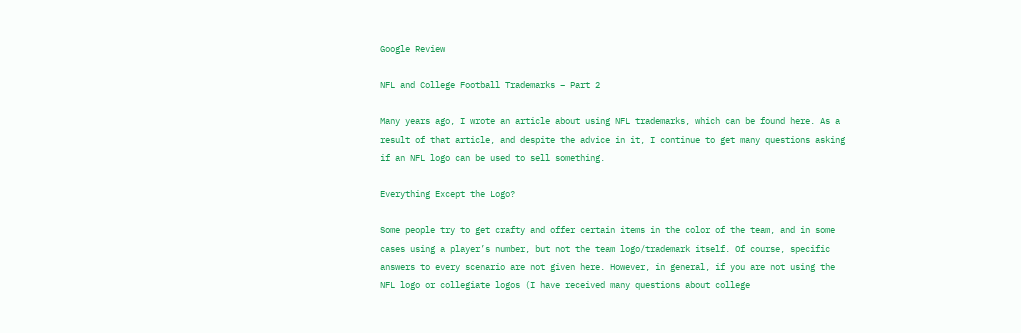Google Review

NFL and College Football Trademarks – Part 2

Many years ago, I wrote an article about using NFL trademarks, which can be found here. As a result of that article, and despite the advice in it, I continue to get many questions asking if an NFL logo can be used to sell something.

Everything Except the Logo?

Some people try to get crafty and offer certain items in the color of the team, and in some cases using a player’s number, but not the team logo/trademark itself. Of course, specific answers to every scenario are not given here. However, in general, if you are not using the NFL logo or collegiate logos (I have received many questions about college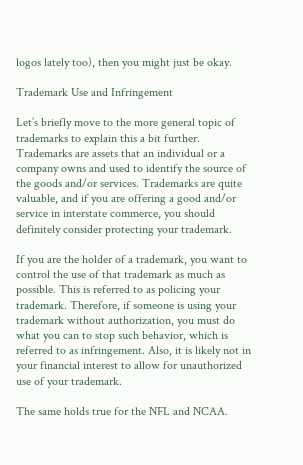logos lately too), then you might just be okay.

Trademark Use and Infringement

Let’s briefly move to the more general topic of trademarks to explain this a bit further. Trademarks are assets that an individual or a company owns and used to identify the source of the goods and/or services. Trademarks are quite valuable, and if you are offering a good and/or service in interstate commerce, you should definitely consider protecting your trademark.

If you are the holder of a trademark, you want to control the use of that trademark as much as possible. This is referred to as policing your trademark. Therefore, if someone is using your trademark without authorization, you must do what you can to stop such behavior, which is referred to as infringement. Also, it is likely not in your financial interest to allow for unauthorized use of your trademark.

The same holds true for the NFL and NCAA.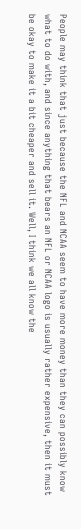People may think that just because the NFL and NCAA seem to have more money than they can possibly know what to do with, and since anything that bears an NFL or NCAA logo is usually rather expensive, then it must be okay to make it a bit cheaper and sell it. Well, I think we all know the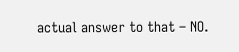actual answer to that – NO.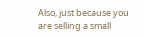Also, just because you are selling a small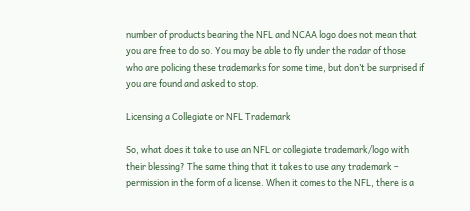number of products bearing the NFL and NCAA logo does not mean that you are free to do so. You may be able to fly under the radar of those who are policing these trademarks for some time, but don’t be surprised if you are found and asked to stop.

Licensing a Collegiate or NFL Trademark

So, what does it take to use an NFL or collegiate trademark/logo with their blessing? The same thing that it takes to use any trademark – permission in the form of a license. When it comes to the NFL, there is a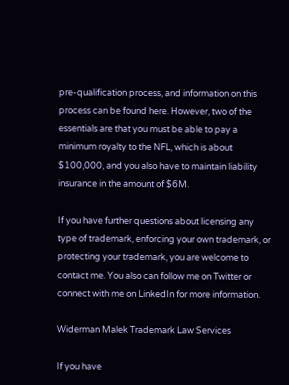pre-qualification process, and information on this process can be found here. However, two of the essentials are that you must be able to pay a minimum royalty to the NFL, which is about $100,000, and you also have to maintain liability insurance in the amount of $6M.

If you have further questions about licensing any type of trademark, enforcing your own trademark, or protecting your trademark, you are welcome to contact me. You also can follow me on Twitter or connect with me on LinkedIn for more information.

Widerman Malek Trademark Law Services

If you have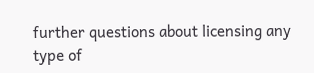further questions about licensing any type of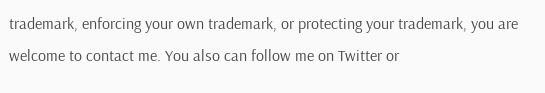trademark, enforcing your own trademark, or protecting your trademark, you are welcome to contact me. You also can follow me on Twitter or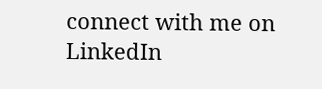connect with me on LinkedIn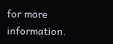for more information.